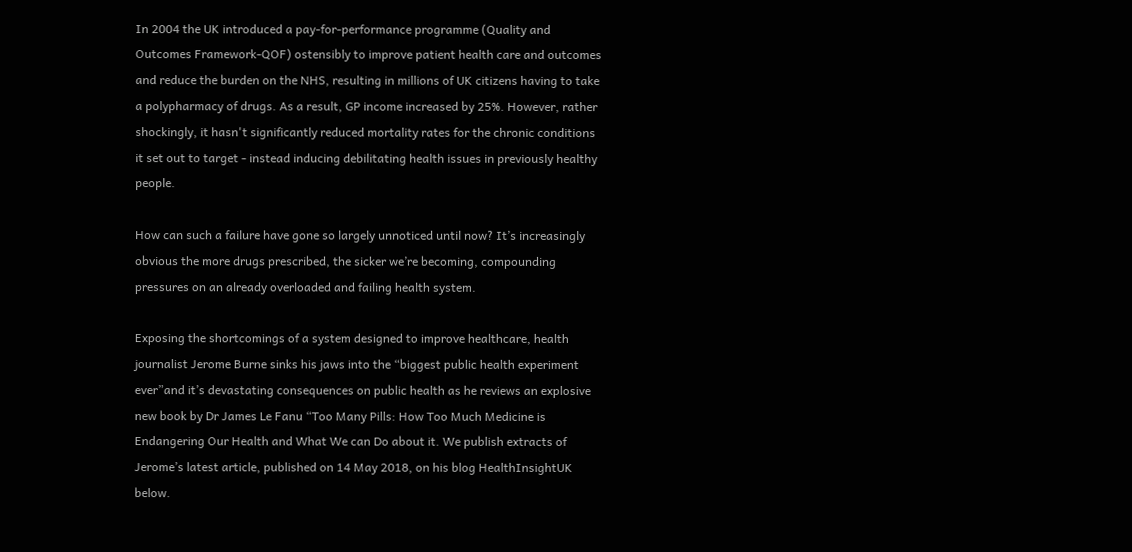In 2004 the UK introduced a pay-for-performance programme (Quality and Outcomes Framework-QOF) ostensibly to improve patient health care and outcomes and reduce the burden on the NHS, resulting in millions of UK citizens having to take a polypharmacy of drugs. As a result, GP income increased by 25%. However, rather shockingly, it hasn't significantly reduced mortality rates for the chronic conditions it set out to target - instead inducing debilitating health issues in previously healthy people.

How can such a failure have gone so largely unnoticed until now? It’s increasingly obvious the more drugs prescribed, the sicker we’re becoming, compounding pressures on an already overloaded and failing health system.

Exposing the shortcomings of a system designed to improve healthcare, health journalist Jerome Burne sinks his jaws into the “biggest public health experiment ever”and it’s devastating consequences on public health as he reviews an explosive new book by Dr James Le Fanu “Too Many Pills: How Too Much Medicine is Endangering Our Health and What We can Do about it. We publish extracts of Jerome’s latest article, published on 14 May 2018, on his blog HealthInsightUK below.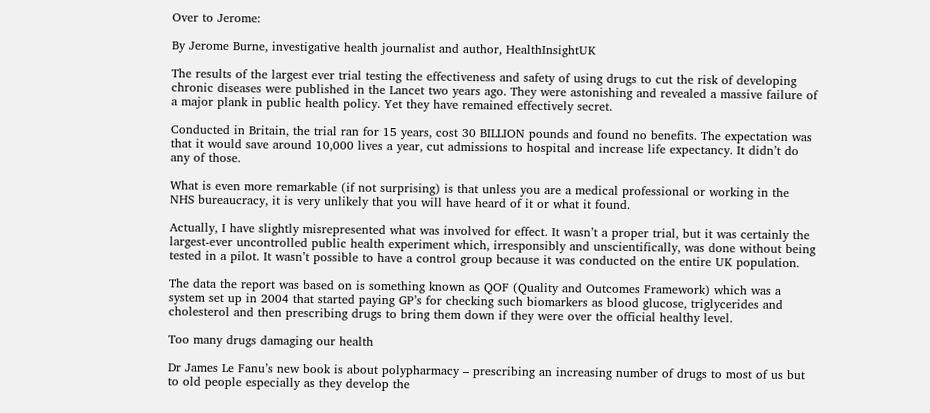Over to Jerome:

By Jerome Burne, investigative health journalist and author, HealthInsightUK

The results of the largest ever trial testing the effectiveness and safety of using drugs to cut the risk of developing chronic diseases were published in the Lancet two years ago. They were astonishing and revealed a massive failure of a major plank in public health policy. Yet they have remained effectively secret.

Conducted in Britain, the trial ran for 15 years, cost 30 BILLION pounds and found no benefits. The expectation was that it would save around 10,000 lives a year, cut admissions to hospital and increase life expectancy. It didn’t do any of those.

What is even more remarkable (if not surprising) is that unless you are a medical professional or working in the NHS bureaucracy, it is very unlikely that you will have heard of it or what it found.

Actually, I have slightly misrepresented what was involved for effect. It wasn’t a proper trial, but it was certainly the largest-ever uncontrolled public health experiment which, irresponsibly and unscientifically, was done without being tested in a pilot. It wasn’t possible to have a control group because it was conducted on the entire UK population.

The data the report was based on is something known as QOF (Quality and Outcomes Framework) which was a system set up in 2004 that started paying GP’s for checking such biomarkers as blood glucose, triglycerides and cholesterol and then prescribing drugs to bring them down if they were over the official healthy level.

Too many drugs damaging our health

Dr James Le Fanu’s new book is about polypharmacy – prescribing an increasing number of drugs to most of us but to old people especially as they develop the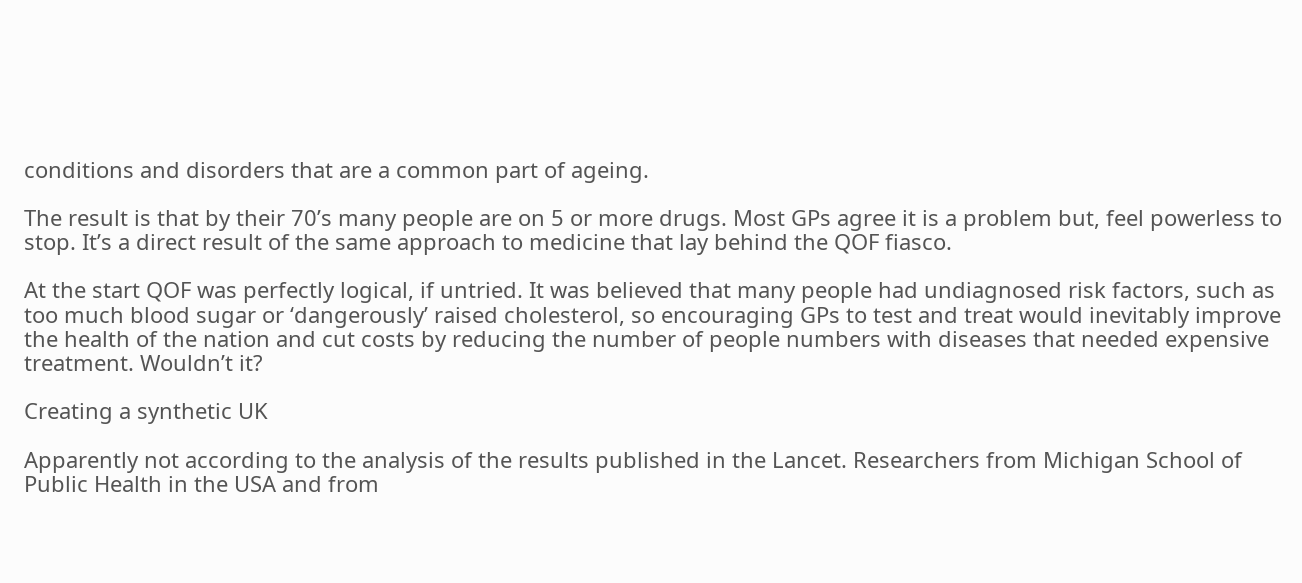conditions and disorders that are a common part of ageing.

The result is that by their 70’s many people are on 5 or more drugs. Most GPs agree it is a problem but, feel powerless to stop. It’s a direct result of the same approach to medicine that lay behind the QOF fiasco.

At the start QOF was perfectly logical, if untried. It was believed that many people had undiagnosed risk factors, such as too much blood sugar or ‘dangerously’ raised cholesterol, so encouraging GPs to test and treat would inevitably improve the health of the nation and cut costs by reducing the number of people numbers with diseases that needed expensive treatment. Wouldn’t it?

Creating a synthetic UK

Apparently not according to the analysis of the results published in the Lancet. Researchers from Michigan School of Public Health in the USA and from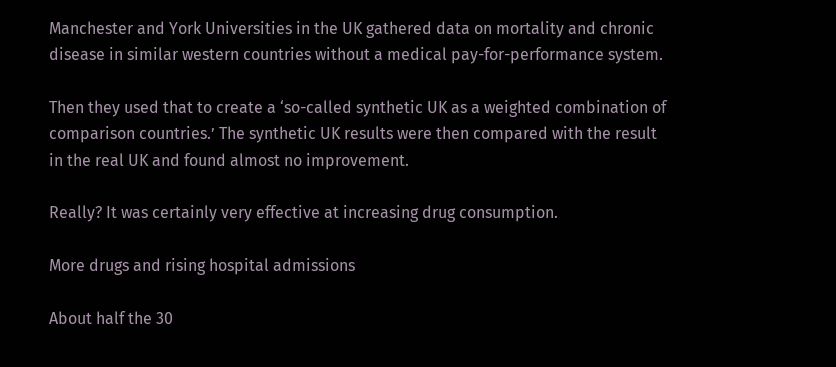Manchester and York Universities in the UK gathered data on mortality and chronic disease in similar western countries without a medical pay-for-performance system.

Then they used that to create a ‘so-called synthetic UK as a weighted combination of comparison countries.’ The synthetic UK results were then compared with the result in the real UK and found almost no improvement.

Really? It was certainly very effective at increasing drug consumption.

More drugs and rising hospital admissions

About half the 30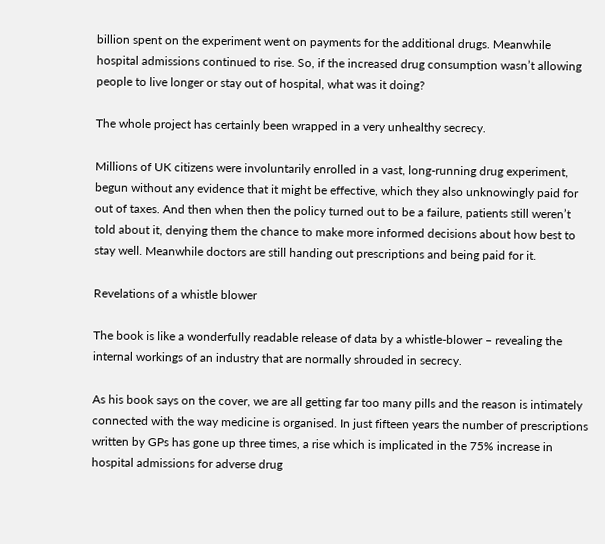billion spent on the experiment went on payments for the additional drugs. Meanwhile hospital admissions continued to rise. So, if the increased drug consumption wasn’t allowing people to live longer or stay out of hospital, what was it doing?

The whole project has certainly been wrapped in a very unhealthy secrecy.

Millions of UK citizens were involuntarily enrolled in a vast, long-running drug experiment, begun without any evidence that it might be effective, which they also unknowingly paid for out of taxes. And then when then the policy turned out to be a failure, patients still weren’t told about it, denying them the chance to make more informed decisions about how best to stay well. Meanwhile doctors are still handing out prescriptions and being paid for it.

Revelations of a whistle blower

The book is like a wonderfully readable release of data by a whistle-blower – revealing the internal workings of an industry that are normally shrouded in secrecy.

As his book says on the cover, we are all getting far too many pills and the reason is intimately connected with the way medicine is organised. In just fifteen years the number of prescriptions written by GPs has gone up three times, a rise which is implicated in the 75% increase in hospital admissions for adverse drug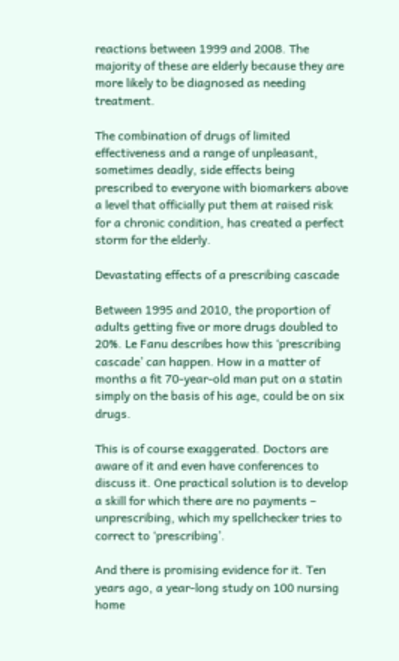reactions between 1999 and 2008. The majority of these are elderly because they are more likely to be diagnosed as needing treatment.

The combination of drugs of limited effectiveness and a range of unpleasant, sometimes deadly, side effects being prescribed to everyone with biomarkers above a level that officially put them at raised risk for a chronic condition, has created a perfect storm for the elderly.

Devastating effects of a prescribing cascade

Between 1995 and 2010, the proportion of adults getting five or more drugs doubled to 20%. Le Fanu describes how this ‘prescribing cascade’ can happen. How in a matter of months a fit 70-year-old man put on a statin simply on the basis of his age, could be on six drugs.

This is of course exaggerated. Doctors are aware of it and even have conferences to discuss it. One practical solution is to develop a skill for which there are no payments – unprescribing, which my spellchecker tries to correct to ‘prescribing’.

And there is promising evidence for it. Ten years ago, a year-long study on 100 nursing home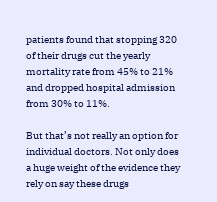patients found that stopping 320 of their drugs cut the yearly mortality rate from 45% to 21% and dropped hospital admission from 30% to 11%.

But that’s not really an option for individual doctors. Not only does a huge weight of the evidence they rely on say these drugs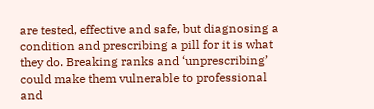are tested, effective and safe, but diagnosing a condition and prescribing a pill for it is what they do. Breaking ranks and ‘unprescribing’ could make them vulnerable to professional and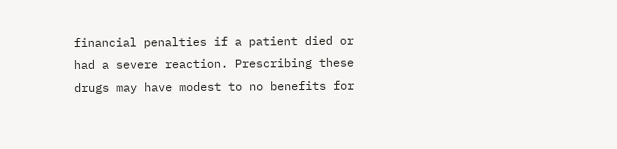financial penalties if a patient died or had a severe reaction. Prescribing these drugs may have modest to no benefits for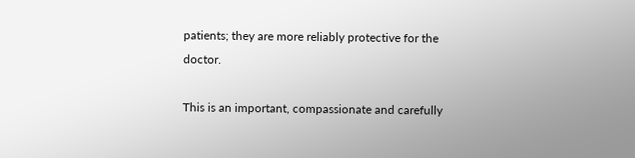patients; they are more reliably protective for the doctor.

This is an important, compassionate and carefully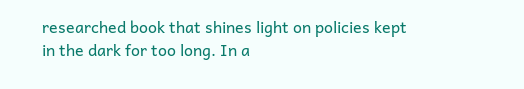researched book that shines light on policies kept in the dark for too long. In a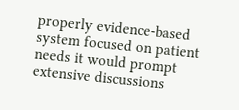properly evidence-based system focused on patient needs it would prompt extensive discussions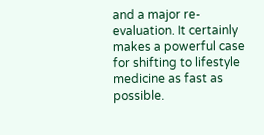and a major re-evaluation. It certainly makes a powerful case for shifting to lifestyle medicine as fast as possible.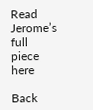Read Jerome’s full piece here

Back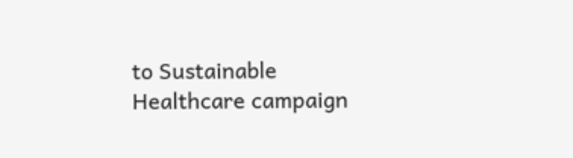to Sustainable Healthcare campaign